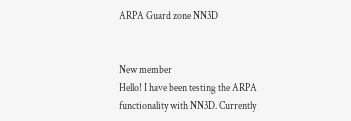ARPA Guard zone NN3D


New member
Hello! I have been testing the ARPA functionality with NN3D. Currently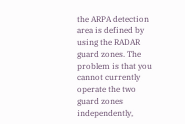the ARPA detection area is defined by using the RADAR guard zones. The problem is that you cannot currently operate the two guard zones independently,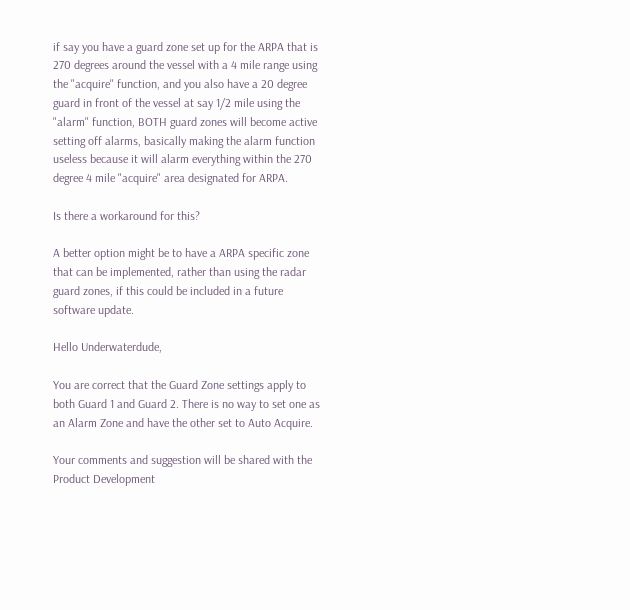if say you have a guard zone set up for the ARPA that is 270 degrees around the vessel with a 4 mile range using the "acquire" function, and you also have a 20 degree guard in front of the vessel at say 1/2 mile using the "alarm" function, BOTH guard zones will become active setting off alarms, basically making the alarm function useless because it will alarm everything within the 270 degree 4 mile "acquire" area designated for ARPA.

Is there a workaround for this?

A better option might be to have a ARPA specific zone that can be implemented, rather than using the radar guard zones, if this could be included in a future software update.

Hello Underwaterdude,

You are correct that the Guard Zone settings apply to both Guard 1 and Guard 2. There is no way to set one as an Alarm Zone and have the other set to Auto Acquire.

Your comments and suggestion will be shared with the Product Development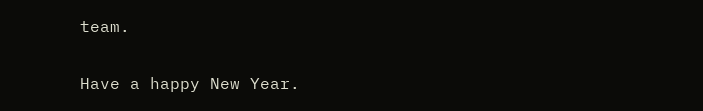team.

Have a happy New Year.